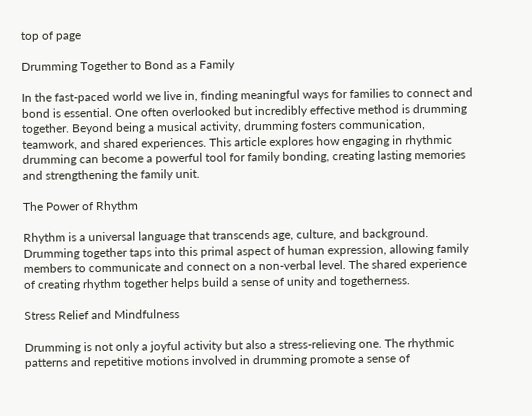top of page

Drumming Together to Bond as a Family

In the fast-paced world we live in, finding meaningful ways for families to connect and bond is essential. One often overlooked but incredibly effective method is drumming together. Beyond being a musical activity, drumming fosters communication, teamwork, and shared experiences. This article explores how engaging in rhythmic drumming can become a powerful tool for family bonding, creating lasting memories and strengthening the family unit.

The Power of Rhythm

Rhythm is a universal language that transcends age, culture, and background. Drumming together taps into this primal aspect of human expression, allowing family members to communicate and connect on a non-verbal level. The shared experience of creating rhythm together helps build a sense of unity and togetherness.

Stress Relief and Mindfulness

Drumming is not only a joyful activity but also a stress-relieving one. The rhythmic patterns and repetitive motions involved in drumming promote a sense of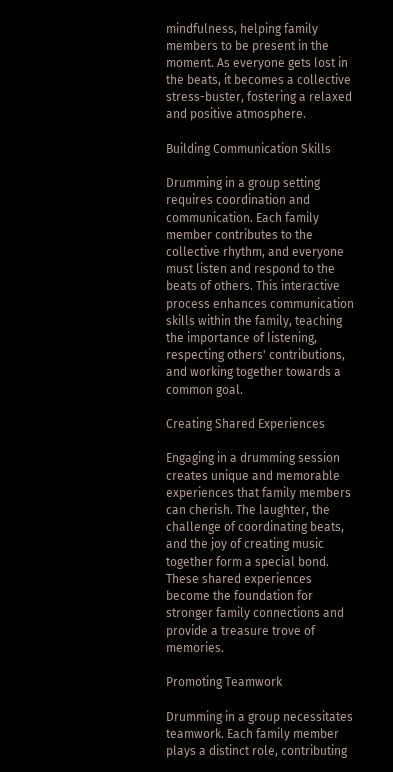mindfulness, helping family members to be present in the moment. As everyone gets lost in the beats, it becomes a collective stress-buster, fostering a relaxed and positive atmosphere.

Building Communication Skills

Drumming in a group setting requires coordination and communication. Each family member contributes to the collective rhythm, and everyone must listen and respond to the beats of others. This interactive process enhances communication skills within the family, teaching the importance of listening, respecting others' contributions, and working together towards a common goal.

Creating Shared Experiences

Engaging in a drumming session creates unique and memorable experiences that family members can cherish. The laughter, the challenge of coordinating beats, and the joy of creating music together form a special bond. These shared experiences become the foundation for stronger family connections and provide a treasure trove of memories.

Promoting Teamwork

Drumming in a group necessitates teamwork. Each family member plays a distinct role, contributing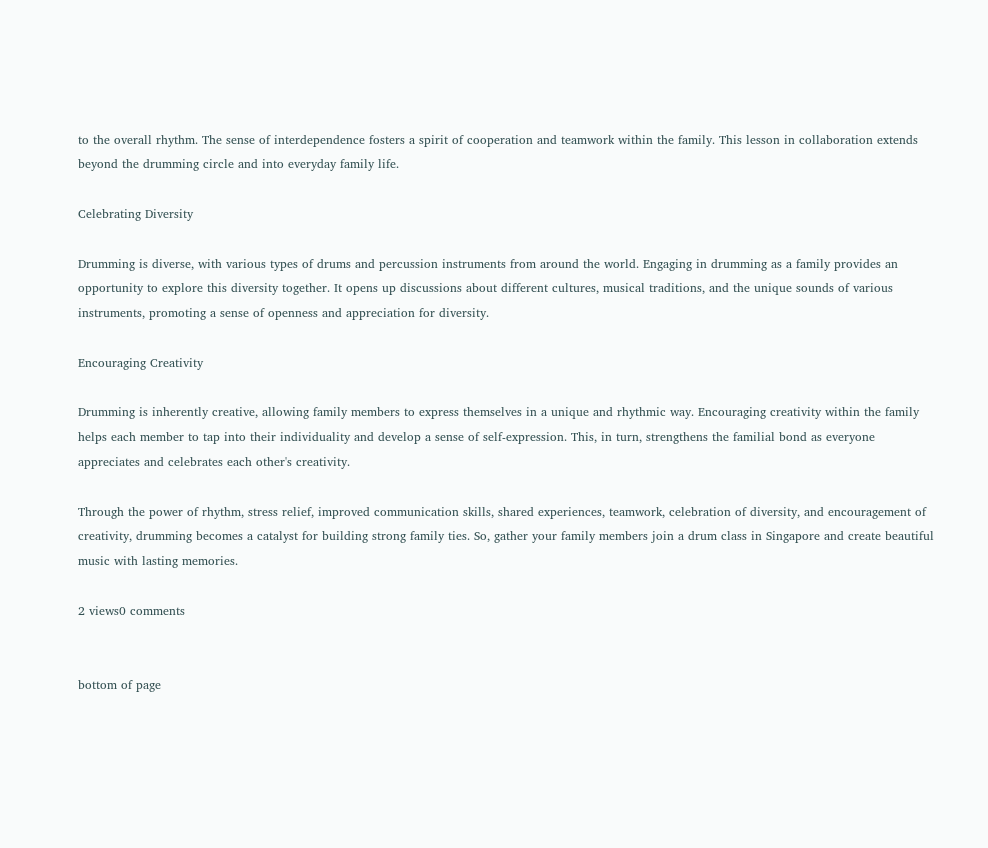to the overall rhythm. The sense of interdependence fosters a spirit of cooperation and teamwork within the family. This lesson in collaboration extends beyond the drumming circle and into everyday family life.

Celebrating Diversity

Drumming is diverse, with various types of drums and percussion instruments from around the world. Engaging in drumming as a family provides an opportunity to explore this diversity together. It opens up discussions about different cultures, musical traditions, and the unique sounds of various instruments, promoting a sense of openness and appreciation for diversity.

Encouraging Creativity

Drumming is inherently creative, allowing family members to express themselves in a unique and rhythmic way. Encouraging creativity within the family helps each member to tap into their individuality and develop a sense of self-expression. This, in turn, strengthens the familial bond as everyone appreciates and celebrates each other's creativity.

Through the power of rhythm, stress relief, improved communication skills, shared experiences, teamwork, celebration of diversity, and encouragement of creativity, drumming becomes a catalyst for building strong family ties. So, gather your family members join a drum class in Singapore and create beautiful music with lasting memories.

2 views0 comments


bottom of page